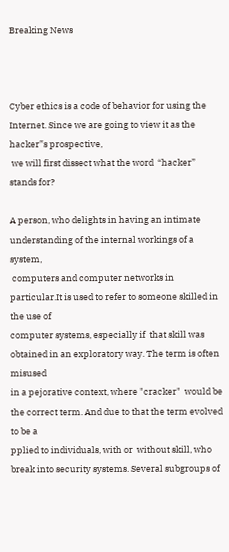Breaking News



Cyber ethics is a code of behavior for using the Internet. Since we are going to view it as the hacker‟s prospective,
 we will first dissect what the word  “hacker” stands for?

A person, who delights in having an intimate understanding of the internal workings of a system,
 computers and computer networks in particular.It is used to refer to someone skilled in the use of
computer systems, especially if  that skill was obtained in an exploratory way. The term is often  misused
in a pejorative context, where "cracker"  would be the correct term. And due to that the term evolved to be a
pplied to individuals, with or  without skill, who  break into security systems. Several subgroups of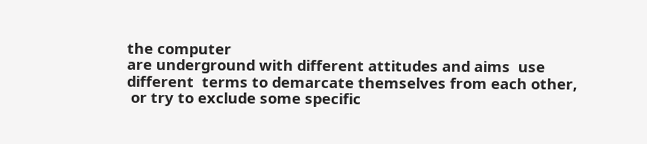the computer
are underground with different attitudes and aims  use different  terms to demarcate themselves from each other,
 or try to exclude some specific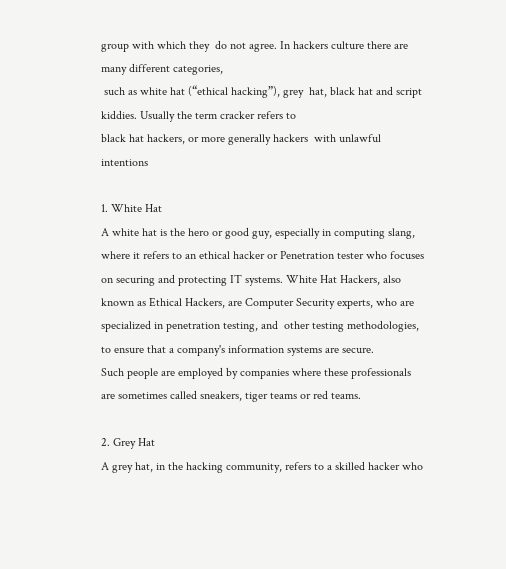group with which they  do not agree. In hackers culture there are  many different categories,
 such as white hat (“ethical hacking”), grey  hat, black hat and script kiddies. Usually the term cracker refers to
black hat hackers, or more generally hackers  with unlawful intentions

1. White Hat
A white hat is the hero or good guy, especially in computing slang, where it refers to an ethical hacker or Penetration tester who focuses on securing and protecting IT systems. White Hat Hackers, also known as Ethical Hackers, are Computer Security experts, who are specialized in penetration testing, and  other testing methodologies, to ensure that a company's information systems are secure.
Such people are employed by companies where these professionals are sometimes called sneakers, tiger teams or red teams.

2. Grey Hat
A grey hat, in the hacking community, refers to a skilled hacker who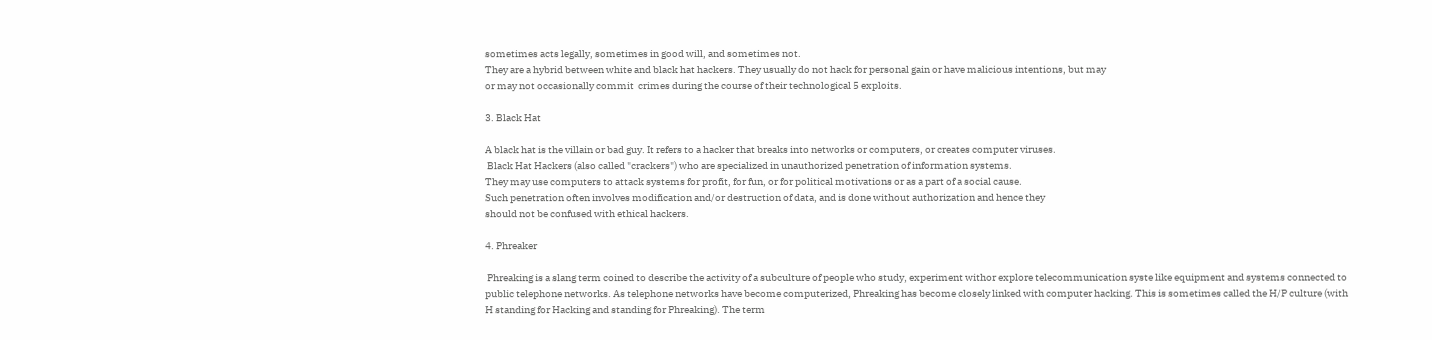sometimes acts legally, sometimes in good will, and sometimes not.
They are a hybrid between white and black hat hackers. They usually do not hack for personal gain or have malicious intentions, but may
or may not occasionally commit  crimes during the course of their technological 5 exploits.

3. Black Hat

A black hat is the villain or bad guy. It refers to a hacker that breaks into networks or computers, or creates computer viruses.
 Black Hat Hackers (also called "crackers") who are specialized in unauthorized penetration of information systems.
They may use computers to attack systems for profit, for fun, or for political motivations or as a part of a social cause.
Such penetration often involves modification and/or destruction of data, and is done without authorization and hence they
should not be confused with ethical hackers.

4. Phreaker

 Phreaking is a slang term coined to describe the activity of a subculture of people who study, experiment withor explore telecommunication syste like equipment and systems connected to public telephone networks. As telephone networks have become computerized, Phreaking has become closely linked with computer hacking. This is sometimes called the H/P culture (with H standing for Hacking and standing for Phreaking). The term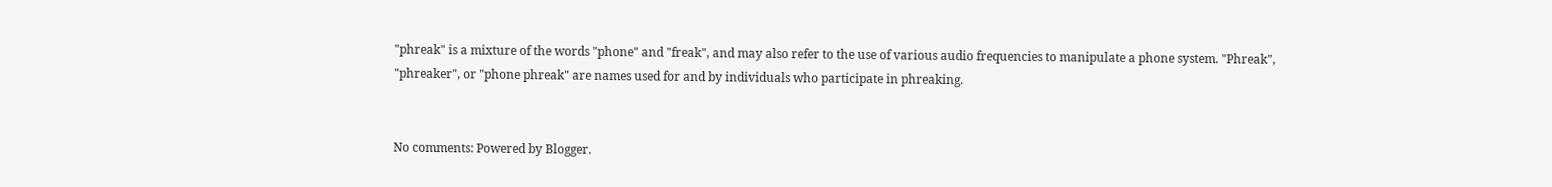"phreak" is a mixture of the words "phone" and "freak", and may also refer to the use of various audio frequencies to manipulate a phone system. "Phreak", "phreaker", or "phone phreak" are names used for and by individuals who participate in phreaking.


No comments: Powered by Blogger.